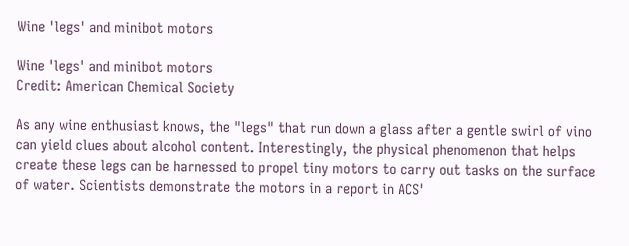Wine 'legs' and minibot motors

Wine 'legs' and minibot motors
Credit: American Chemical Society

As any wine enthusiast knows, the "legs" that run down a glass after a gentle swirl of vino can yield clues about alcohol content. Interestingly, the physical phenomenon that helps create these legs can be harnessed to propel tiny motors to carry out tasks on the surface of water. Scientists demonstrate the motors in a report in ACS'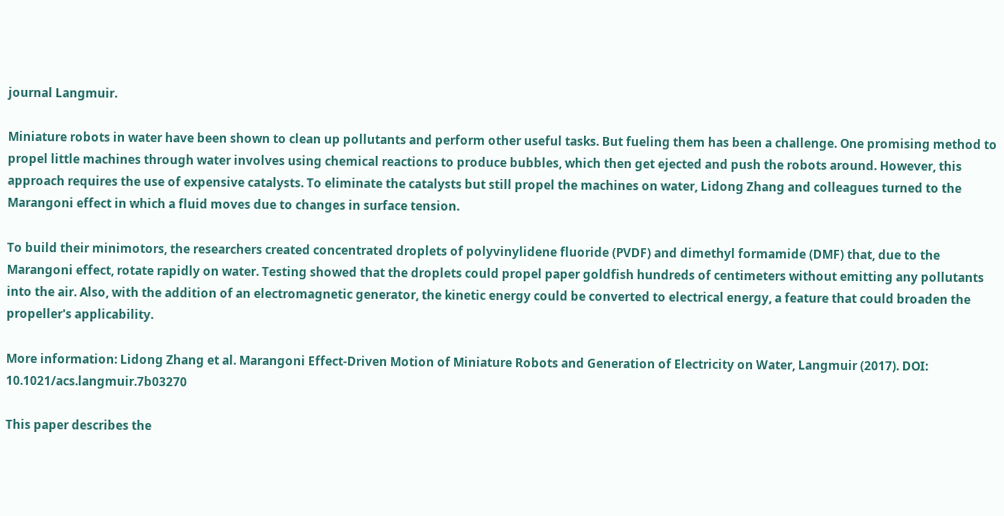journal Langmuir.

Miniature robots in water have been shown to clean up pollutants and perform other useful tasks. But fueling them has been a challenge. One promising method to propel little machines through water involves using chemical reactions to produce bubbles, which then get ejected and push the robots around. However, this approach requires the use of expensive catalysts. To eliminate the catalysts but still propel the machines on water, Lidong Zhang and colleagues turned to the Marangoni effect in which a fluid moves due to changes in surface tension.

To build their minimotors, the researchers created concentrated droplets of polyvinylidene fluoride (PVDF) and dimethyl formamide (DMF) that, due to the Marangoni effect, rotate rapidly on water. Testing showed that the droplets could propel paper goldfish hundreds of centimeters without emitting any pollutants into the air. Also, with the addition of an electromagnetic generator, the kinetic energy could be converted to electrical energy, a feature that could broaden the propeller's applicability.

More information: Lidong Zhang et al. Marangoni Effect-Driven Motion of Miniature Robots and Generation of Electricity on Water, Langmuir (2017). DOI: 10.1021/acs.langmuir.7b03270

This paper describes the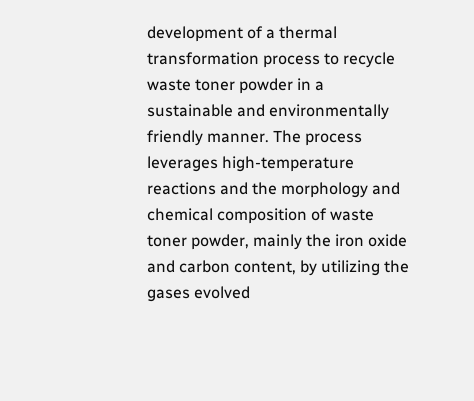development of a thermal transformation process to recycle waste toner powder in a sustainable and environmentally friendly manner. The process leverages high-temperature reactions and the morphology and chemical composition of waste toner powder, mainly the iron oxide and carbon content, by utilizing the gases evolved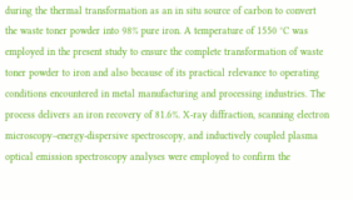during the thermal transformation as an in situ source of carbon to convert the waste toner powder into 98% pure iron. A temperature of 1550 °C was employed in the present study to ensure the complete transformation of waste toner powder to iron and also because of its practical relevance to operating conditions encountered in metal manufacturing and processing industries. The process delivers an iron recovery of 81.6%. X-ray diffraction, scanning electron microscopy–energy-dispersive spectroscopy, and inductively coupled plasma optical emission spectroscopy analyses were employed to confirm the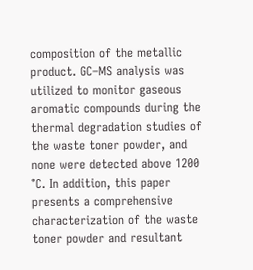composition of the metallic product. GC–MS analysis was utilized to monitor gaseous aromatic compounds during the thermal degradation studies of the waste toner powder, and none were detected above 1200 °C. In addition, this paper presents a comprehensive characterization of the waste toner powder and resultant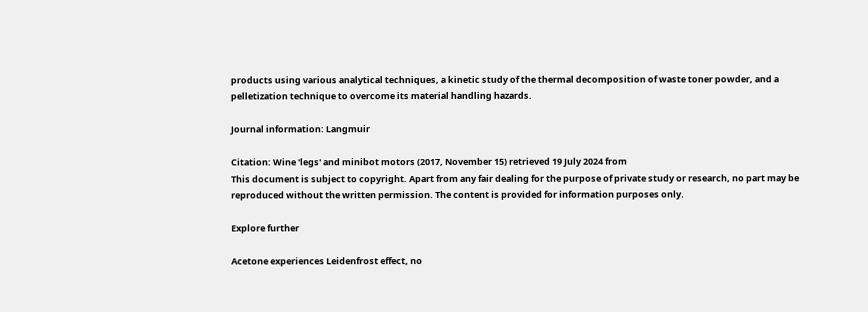products using various analytical techniques, a kinetic study of the thermal decomposition of waste toner powder, and a pelletization technique to overcome its material handling hazards.

Journal information: Langmuir

Citation: Wine 'legs' and minibot motors (2017, November 15) retrieved 19 July 2024 from
This document is subject to copyright. Apart from any fair dealing for the purpose of private study or research, no part may be reproduced without the written permission. The content is provided for information purposes only.

Explore further

Acetone experiences Leidenfrost effect, no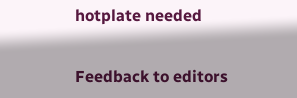hotplate needed


Feedback to editors